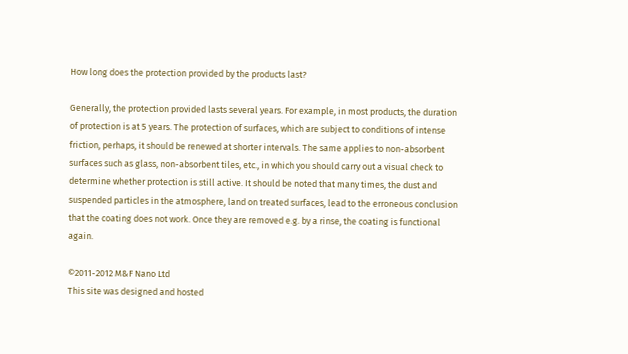How long does the protection provided by the products last?

Generally, the protection provided lasts several years. For example, in most products, the duration of protection is at 5 years. The protection of surfaces, which are subject to conditions of intense friction, perhaps, it should be renewed at shorter intervals. The same applies to non-absorbent surfaces such as glass, non-absorbent tiles, etc., in which you should carry out a visual check to determine whether protection is still active. It should be noted that many times, the dust and suspended particles in the atmosphere, land on treated surfaces, lead to the erroneous conclusion that the coating does not work. Once they are removed e.g. by a rinse, the coating is functional again.

©2011-2012 M&F Nano Ltd
This site was designed and hosted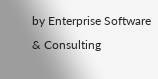by Enterprise Software & Consulting